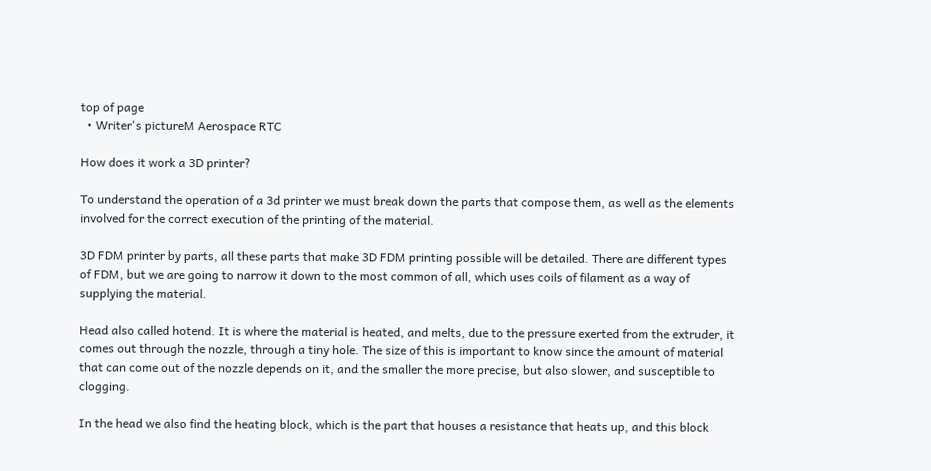top of page
  • Writer's pictureM Aerospace RTC

How does it work a 3D printer?

To understand the operation of a 3d printer we must break down the parts that compose them, as well as the elements involved for the correct execution of the printing of the material.

3D FDM printer by parts, all these parts that make 3D FDM printing possible will be detailed. There are different types of FDM, but we are going to narrow it down to the most common of all, which uses coils of filament as a way of supplying the material.

Head also called hotend. It is where the material is heated, and melts, due to the pressure exerted from the extruder, it comes out through the nozzle, through a tiny hole. The size of this is important to know since the amount of material that can come out of the nozzle depends on it, and the smaller the more precise, but also slower, and susceptible to clogging.

In the head we also find the heating block, which is the part that houses a resistance that heats up, and this block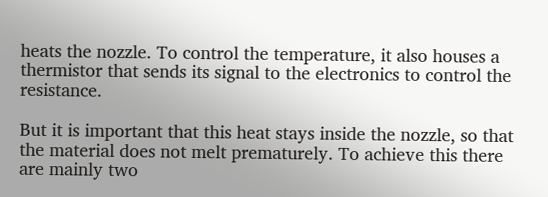heats the nozzle. To control the temperature, it also houses a thermistor that sends its signal to the electronics to control the resistance.

But it is important that this heat stays inside the nozzle, so that the material does not melt prematurely. To achieve this there are mainly two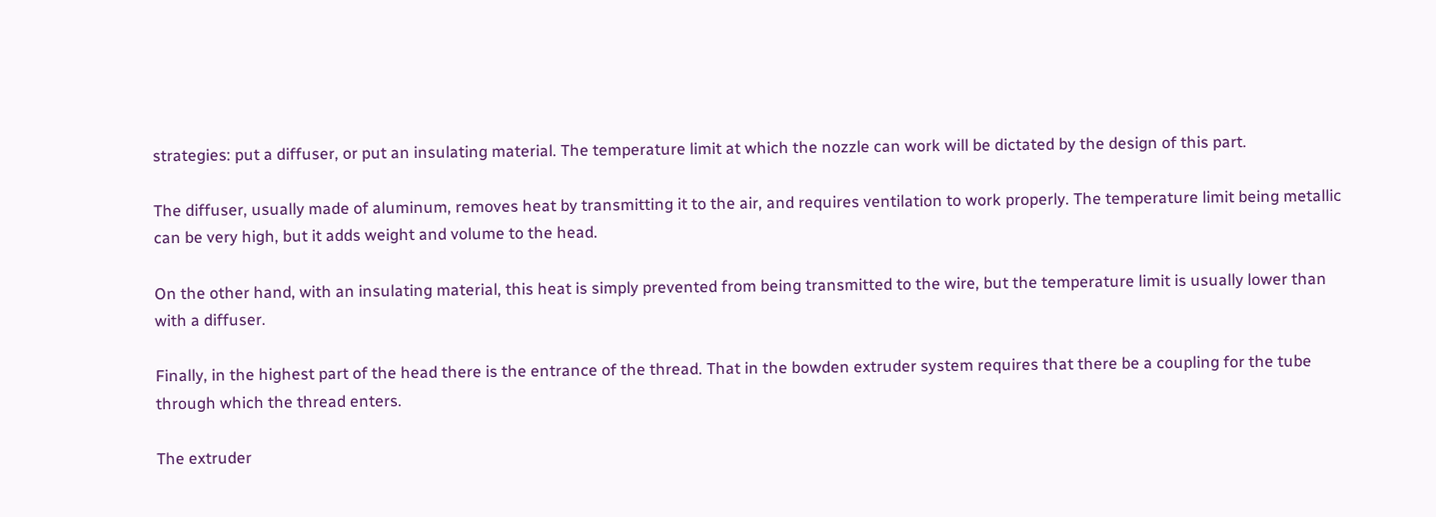strategies: put a diffuser, or put an insulating material. The temperature limit at which the nozzle can work will be dictated by the design of this part.

The diffuser, usually made of aluminum, removes heat by transmitting it to the air, and requires ventilation to work properly. The temperature limit being metallic can be very high, but it adds weight and volume to the head.

On the other hand, with an insulating material, this heat is simply prevented from being transmitted to the wire, but the temperature limit is usually lower than with a diffuser.

Finally, in the highest part of the head there is the entrance of the thread. That in the bowden extruder system requires that there be a coupling for the tube through which the thread enters.

The extruder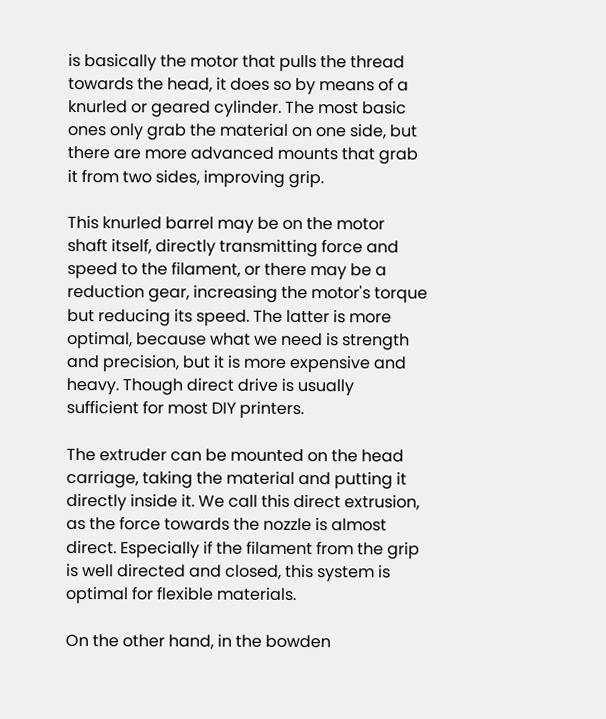is basically the motor that pulls the thread towards the head, it does so by means of a knurled or geared cylinder. The most basic ones only grab the material on one side, but there are more advanced mounts that grab it from two sides, improving grip.

This knurled barrel may be on the motor shaft itself, directly transmitting force and speed to the filament, or there may be a reduction gear, increasing the motor's torque but reducing its speed. The latter is more optimal, because what we need is strength and precision, but it is more expensive and heavy. Though direct drive is usually sufficient for most DIY printers.

The extruder can be mounted on the head carriage, taking the material and putting it directly inside it. We call this direct extrusion, as the force towards the nozzle is almost direct. Especially if the filament from the grip is well directed and closed, this system is optimal for flexible materials.

On the other hand, in the bowden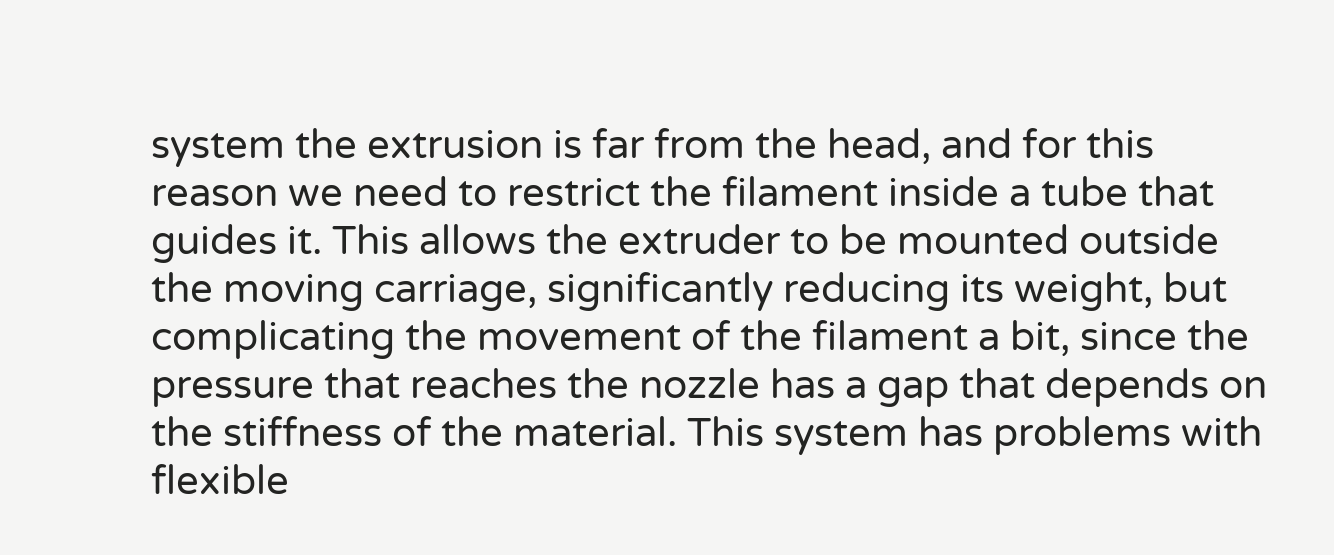system the extrusion is far from the head, and for this reason we need to restrict the filament inside a tube that guides it. This allows the extruder to be mounted outside the moving carriage, significantly reducing its weight, but complicating the movement of the filament a bit, since the pressure that reaches the nozzle has a gap that depends on the stiffness of the material. This system has problems with flexible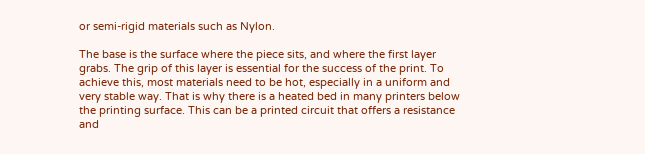or semi-rigid materials such as Nylon.

The base is the surface where the piece sits, and where the first layer grabs. The grip of this layer is essential for the success of the print. To achieve this, most materials need to be hot, especially in a uniform and very stable way. That is why there is a heated bed in many printers below the printing surface. This can be a printed circuit that offers a resistance and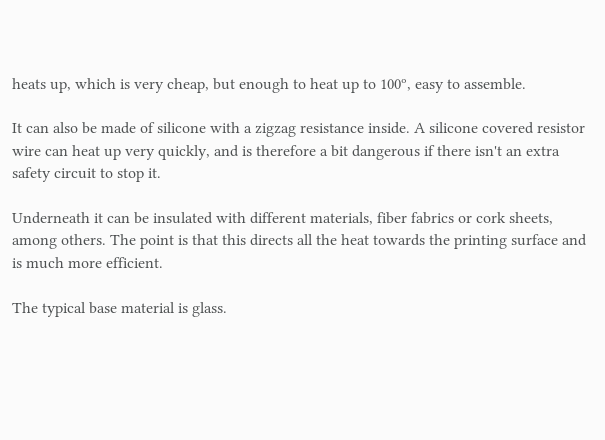heats up, which is very cheap, but enough to heat up to 100º, easy to assemble.

It can also be made of silicone with a zigzag resistance inside. A silicone covered resistor wire can heat up very quickly, and is therefore a bit dangerous if there isn't an extra safety circuit to stop it.

Underneath it can be insulated with different materials, fiber fabrics or cork sheets, among others. The point is that this directs all the heat towards the printing surface and is much more efficient.

The typical base material is glass.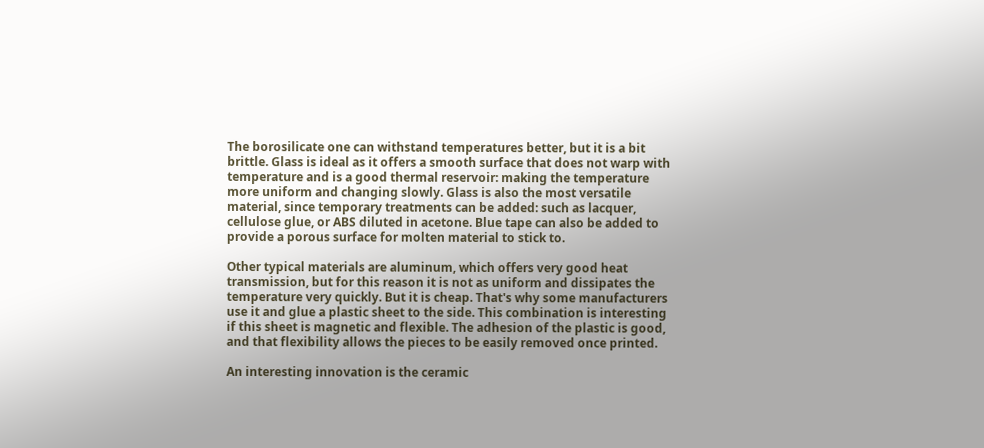The borosilicate one can withstand temperatures better, but it is a bit brittle. Glass is ideal as it offers a smooth surface that does not warp with temperature and is a good thermal reservoir: making the temperature more uniform and changing slowly. Glass is also the most versatile material, since temporary treatments can be added: such as lacquer, cellulose glue, or ABS diluted in acetone. Blue tape can also be added to provide a porous surface for molten material to stick to.

Other typical materials are aluminum, which offers very good heat transmission, but for this reason it is not as uniform and dissipates the temperature very quickly. But it is cheap. That's why some manufacturers use it and glue a plastic sheet to the side. This combination is interesting if this sheet is magnetic and flexible. The adhesion of the plastic is good, and that flexibility allows the pieces to be easily removed once printed.

An interesting innovation is the ceramic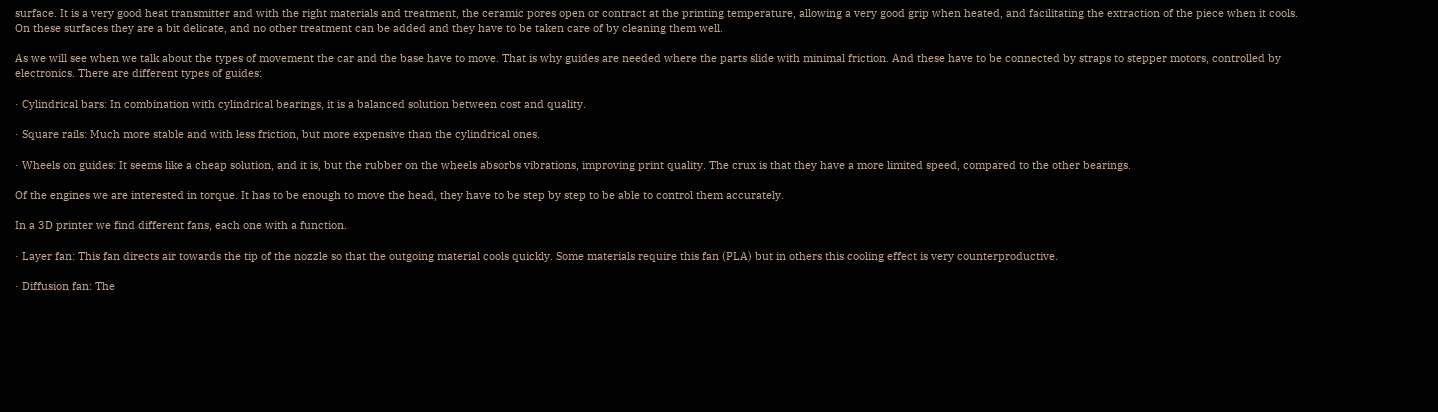surface. It is a very good heat transmitter and with the right materials and treatment, the ceramic pores open or contract at the printing temperature, allowing a very good grip when heated, and facilitating the extraction of the piece when it cools. On these surfaces they are a bit delicate, and no other treatment can be added and they have to be taken care of by cleaning them well.

As we will see when we talk about the types of movement the car and the base have to move. That is why guides are needed where the parts slide with minimal friction. And these have to be connected by straps to stepper motors, controlled by electronics. There are different types of guides:

· Cylindrical bars: In combination with cylindrical bearings, it is a balanced solution between cost and quality.

· Square rails: Much more stable and with less friction, but more expensive than the cylindrical ones.

· Wheels on guides: It seems like a cheap solution, and it is, but the rubber on the wheels absorbs vibrations, improving print quality. The crux is that they have a more limited speed, compared to the other bearings.

Of the engines we are interested in torque. It has to be enough to move the head, they have to be step by step to be able to control them accurately.

In a 3D printer we find different fans, each one with a function.

· Layer fan: This fan directs air towards the tip of the nozzle so that the outgoing material cools quickly. Some materials require this fan (PLA) but in others this cooling effect is very counterproductive.

· Diffusion fan: The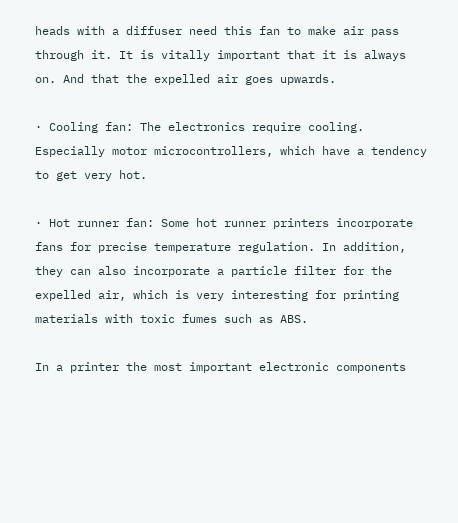heads with a diffuser need this fan to make air pass through it. It is vitally important that it is always on. And that the expelled air goes upwards.

· Cooling fan: The electronics require cooling. Especially motor microcontrollers, which have a tendency to get very hot.

· Hot runner fan: Some hot runner printers incorporate fans for precise temperature regulation. In addition, they can also incorporate a particle filter for the expelled air, which is very interesting for printing materials with toxic fumes such as ABS.

In a printer the most important electronic components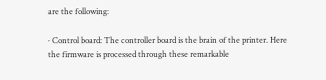are the following:

· Control board: The controller board is the brain of the printer. Here the firmware is processed through these remarkable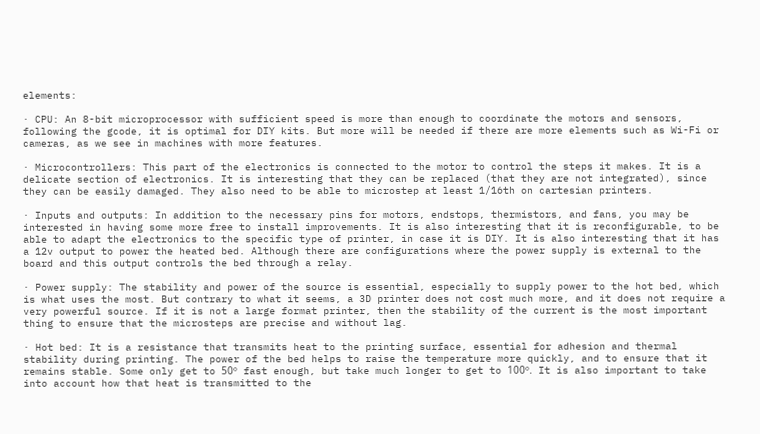elements:

· CPU: An 8-bit microprocessor with sufficient speed is more than enough to coordinate the motors and sensors, following the gcode, it is optimal for DIY kits. But more will be needed if there are more elements such as Wi-Fi or cameras, as we see in machines with more features.

· Microcontrollers: This part of the electronics is connected to the motor to control the steps it makes. It is a delicate section of electronics. It is interesting that they can be replaced (that they are not integrated), since they can be easily damaged. They also need to be able to microstep at least 1/16th on cartesian printers.

· Inputs and outputs: In addition to the necessary pins for motors, endstops, thermistors, and fans, you may be interested in having some more free to install improvements. It is also interesting that it is reconfigurable, to be able to adapt the electronics to the specific type of printer, in case it is DIY. It is also interesting that it has a 12v output to power the heated bed. Although there are configurations where the power supply is external to the board and this output controls the bed through a relay.

· Power supply: The stability and power of the source is essential, especially to supply power to the hot bed, which is what uses the most. But contrary to what it seems, a 3D printer does not cost much more, and it does not require a very powerful source. If it is not a large format printer, then the stability of the current is the most important thing to ensure that the microsteps are precise and without lag.

· Hot bed: It is a resistance that transmits heat to the printing surface, essential for adhesion and thermal stability during printing. The power of the bed helps to raise the temperature more quickly, and to ensure that it remains stable. Some only get to 50º fast enough, but take much longer to get to 100º. It is also important to take into account how that heat is transmitted to the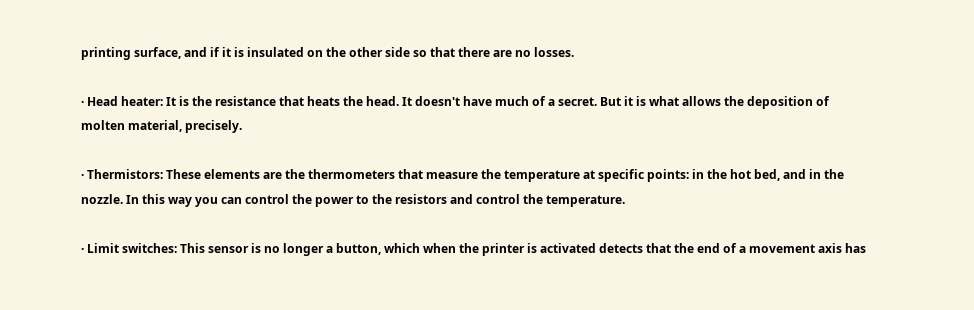printing surface, and if it is insulated on the other side so that there are no losses.

· Head heater: It is the resistance that heats the head. It doesn't have much of a secret. But it is what allows the deposition of molten material, precisely.

· Thermistors: These elements are the thermometers that measure the temperature at specific points: in the hot bed, and in the nozzle. In this way you can control the power to the resistors and control the temperature.

· Limit switches: This sensor is no longer a button, which when the printer is activated detects that the end of a movement axis has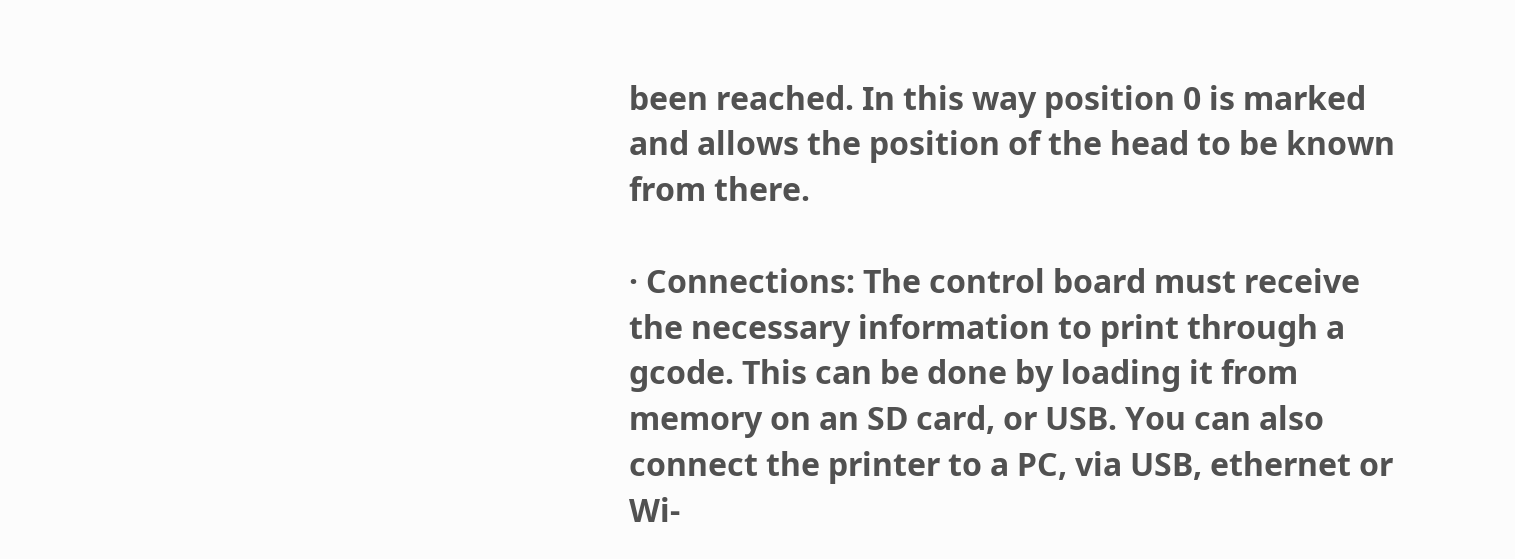been reached. In this way position 0 is marked and allows the position of the head to be known from there.

· Connections: The control board must receive the necessary information to print through a gcode. This can be done by loading it from memory on an SD card, or USB. You can also connect the printer to a PC, via USB, ethernet or Wi-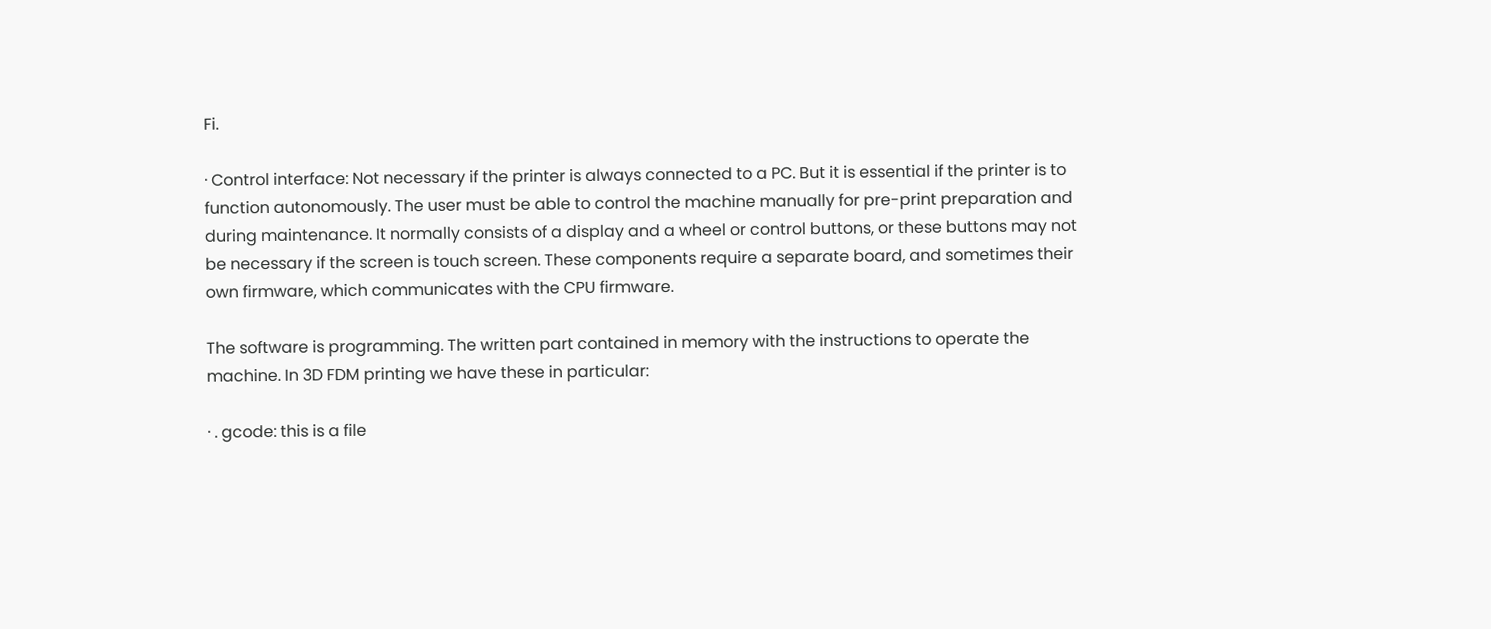Fi.

· Control interface: Not necessary if the printer is always connected to a PC. But it is essential if the printer is to function autonomously. The user must be able to control the machine manually for pre-print preparation and during maintenance. It normally consists of a display and a wheel or control buttons, or these buttons may not be necessary if the screen is touch screen. These components require a separate board, and sometimes their own firmware, which communicates with the CPU firmware.

The software is programming. The written part contained in memory with the instructions to operate the machine. In 3D FDM printing we have these in particular:

· . gcode: this is a file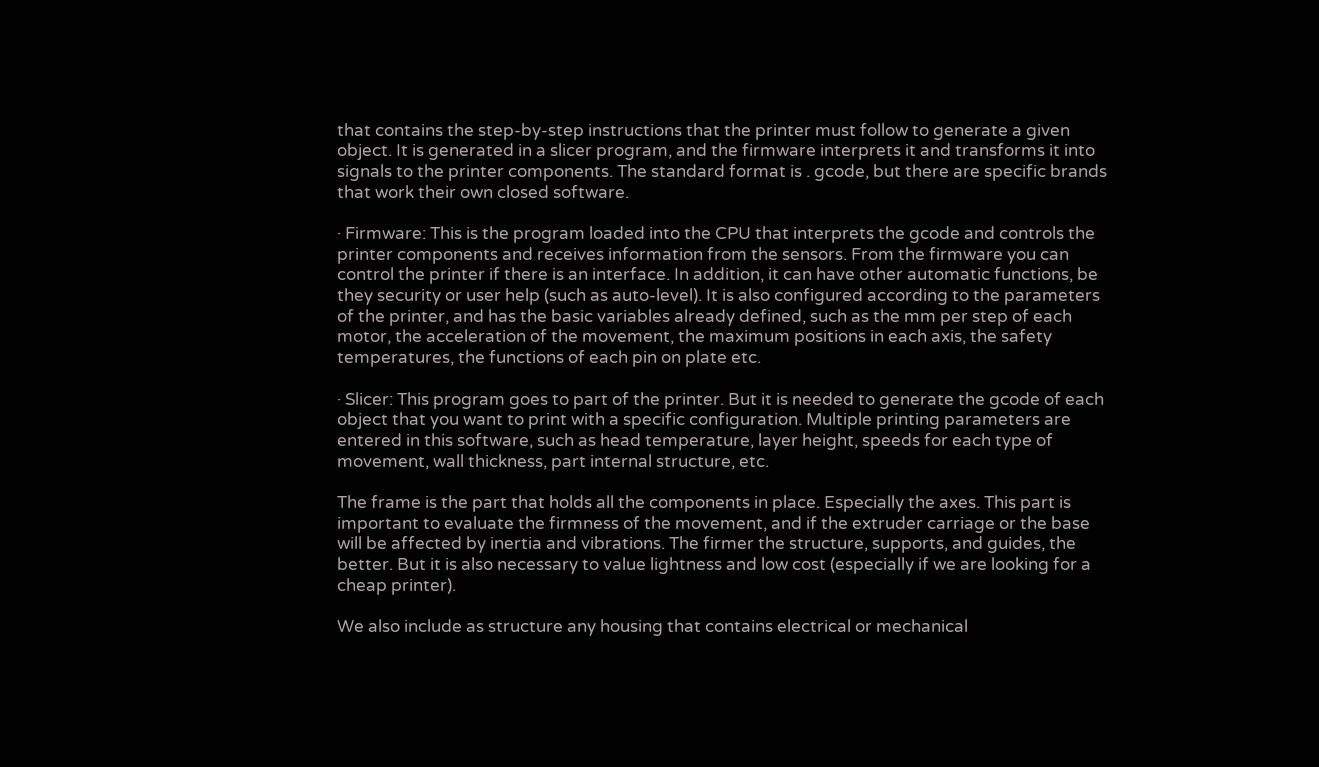that contains the step-by-step instructions that the printer must follow to generate a given object. It is generated in a slicer program, and the firmware interprets it and transforms it into signals to the printer components. The standard format is . gcode, but there are specific brands that work their own closed software.

· Firmware: This is the program loaded into the CPU that interprets the gcode and controls the printer components and receives information from the sensors. From the firmware you can control the printer if there is an interface. In addition, it can have other automatic functions, be they security or user help (such as auto-level). It is also configured according to the parameters of the printer, and has the basic variables already defined, such as the mm per step of each motor, the acceleration of the movement, the maximum positions in each axis, the safety temperatures, the functions of each pin on plate etc.

· Slicer: This program goes to part of the printer. But it is needed to generate the gcode of each object that you want to print with a specific configuration. Multiple printing parameters are entered in this software, such as head temperature, layer height, speeds for each type of movement, wall thickness, part internal structure, etc.

The frame is the part that holds all the components in place. Especially the axes. This part is important to evaluate the firmness of the movement, and if the extruder carriage or the base will be affected by inertia and vibrations. The firmer the structure, supports, and guides, the better. But it is also necessary to value lightness and low cost (especially if we are looking for a cheap printer).

We also include as structure any housing that contains electrical or mechanical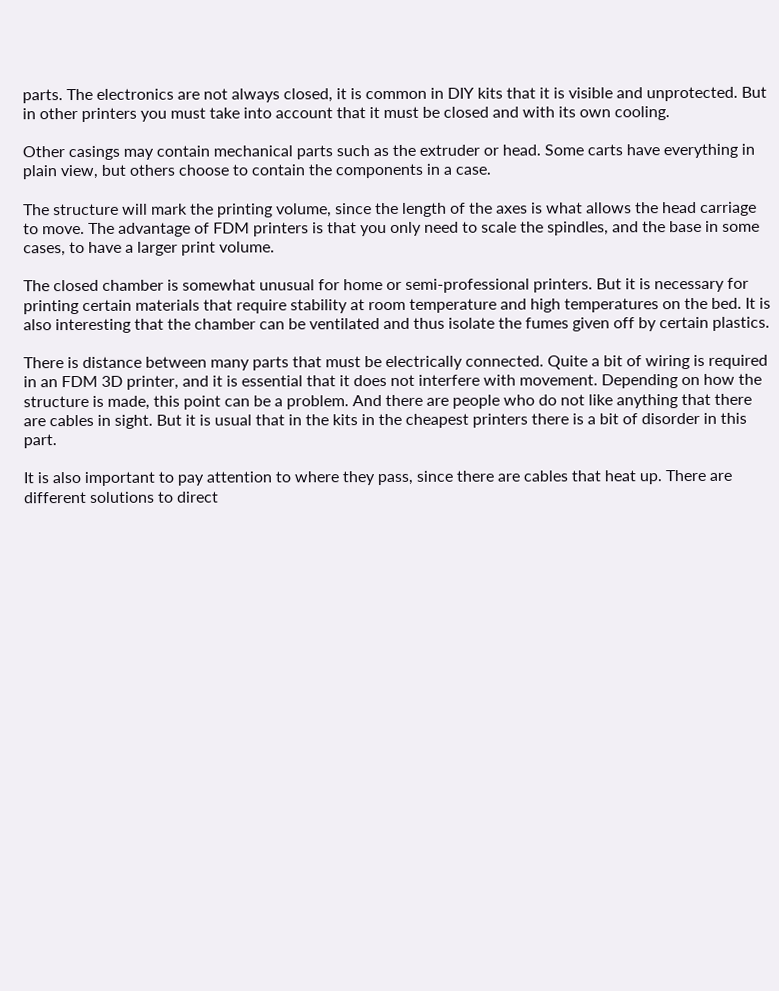parts. The electronics are not always closed, it is common in DIY kits that it is visible and unprotected. But in other printers you must take into account that it must be closed and with its own cooling.

Other casings may contain mechanical parts such as the extruder or head. Some carts have everything in plain view, but others choose to contain the components in a case.

The structure will mark the printing volume, since the length of the axes is what allows the head carriage to move. The advantage of FDM printers is that you only need to scale the spindles, and the base in some cases, to have a larger print volume.

The closed chamber is somewhat unusual for home or semi-professional printers. But it is necessary for printing certain materials that require stability at room temperature and high temperatures on the bed. It is also interesting that the chamber can be ventilated and thus isolate the fumes given off by certain plastics.

There is distance between many parts that must be electrically connected. Quite a bit of wiring is required in an FDM 3D printer, and it is essential that it does not interfere with movement. Depending on how the structure is made, this point can be a problem. And there are people who do not like anything that there are cables in sight. But it is usual that in the kits in the cheapest printers there is a bit of disorder in this part.

It is also important to pay attention to where they pass, since there are cables that heat up. There are different solutions to direct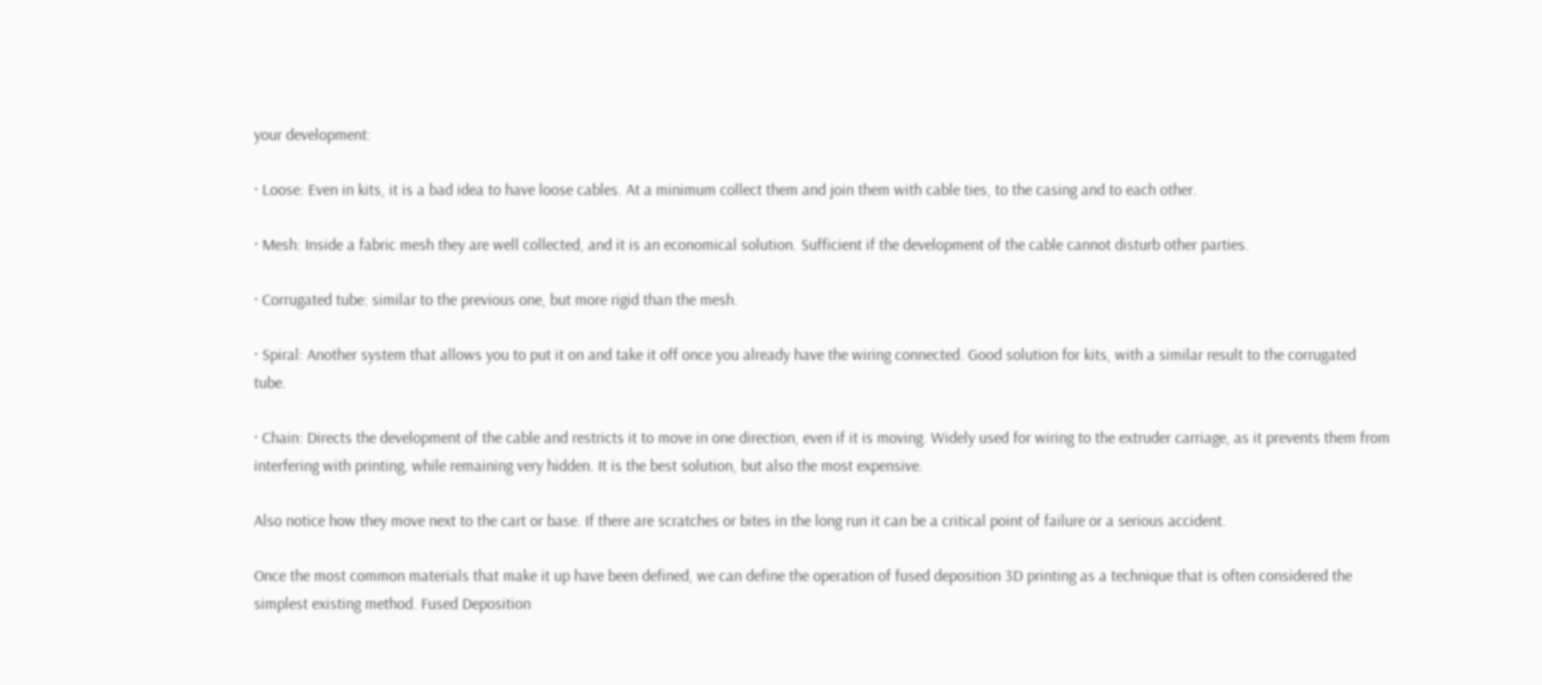your development:

· Loose: Even in kits, it is a bad idea to have loose cables. At a minimum collect them and join them with cable ties, to the casing and to each other.

· Mesh: Inside a fabric mesh they are well collected, and it is an economical solution. Sufficient if the development of the cable cannot disturb other parties.

· Corrugated tube: similar to the previous one, but more rigid than the mesh.

· Spiral: Another system that allows you to put it on and take it off once you already have the wiring connected. Good solution for kits, with a similar result to the corrugated tube.

· Chain: Directs the development of the cable and restricts it to move in one direction, even if it is moving. Widely used for wiring to the extruder carriage, as it prevents them from interfering with printing, while remaining very hidden. It is the best solution, but also the most expensive.

Also notice how they move next to the cart or base. If there are scratches or bites in the long run it can be a critical point of failure or a serious accident.

Once the most common materials that make it up have been defined, we can define the operation of fused deposition 3D printing as a technique that is often considered the simplest existing method. Fused Deposition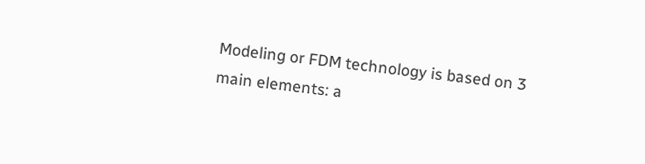Modeling or FDM technology is based on 3 main elements: a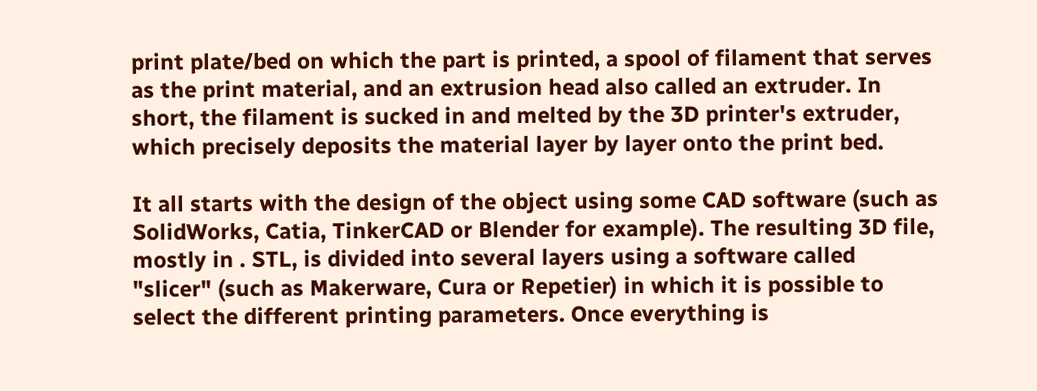print plate/bed on which the part is printed, a spool of filament that serves as the print material, and an extrusion head also called an extruder. In short, the filament is sucked in and melted by the 3D printer's extruder, which precisely deposits the material layer by layer onto the print bed.

It all starts with the design of the object using some CAD software (such as SolidWorks, Catia, TinkerCAD or Blender for example). The resulting 3D file, mostly in . STL, is divided into several layers using a software called "slicer" (such as Makerware, Cura or Repetier) in which it is possible to select the different printing parameters. Once everything is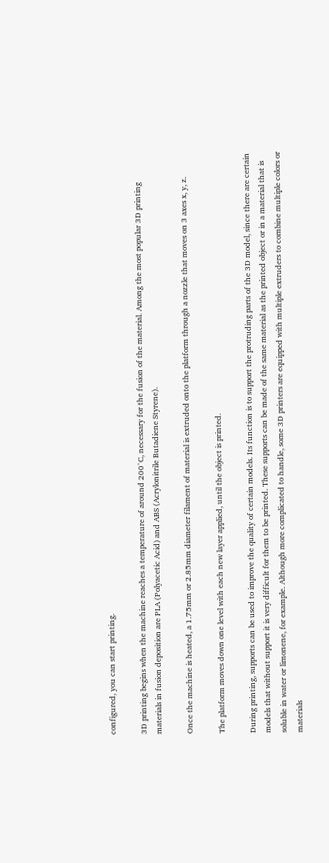configured, you can start printing.

3D printing begins when the machine reaches a temperature of around 200°C, necessary for the fusion of the material. Among the most popular 3D printing materials in fusion deposition are PLA (Polyacetic Acid) and ABS (Acrylonitrile Butadiene Styrene).

Once the machine is heated, a 1.75mm or 2.85mm diameter filament of material is extruded onto the platform through a nozzle that moves on 3 axes x, y, z.

The platform moves down one level with each new layer applied, until the object is printed.

During printing, supports can be used to improve the quality of certain models. Its function is to support the protruding parts of the 3D model, since there are certain models that without support it is very difficult for them to be printed. These supports can be made of the same material as the printed object or in a material that is soluble in water or limonene, for example. Although more complicated to handle, some 3D printers are equipped with multiple extruders to combine multiple colors or materials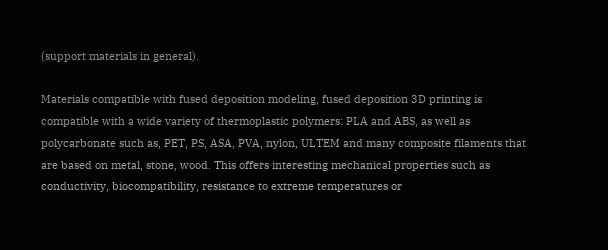(support materials in general).

Materials compatible with fused deposition modeling, fused deposition 3D printing is compatible with a wide variety of thermoplastic polymers: PLA and ABS, as well as polycarbonate such as, PET, PS, ASA, PVA, nylon, ULTEM and many composite filaments that are based on metal, stone, wood. This offers interesting mechanical properties such as conductivity, biocompatibility, resistance to extreme temperatures or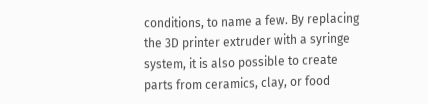conditions, to name a few. By replacing the 3D printer extruder with a syringe system, it is also possible to create parts from ceramics, clay, or food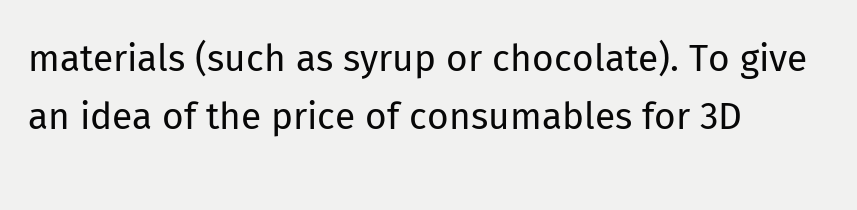materials (such as syrup or chocolate). To give an idea of the price of consumables for 3D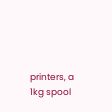printers, a 1kg spool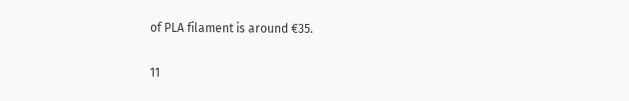of PLA filament is around €35.


11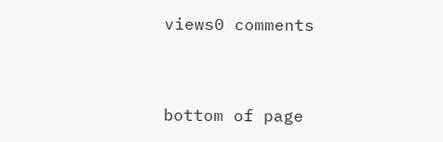views0 comments


bottom of page